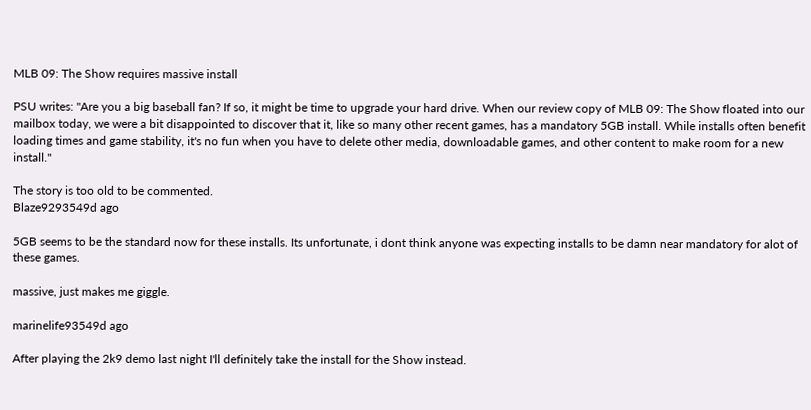MLB 09: The Show requires massive install

PSU writes: "Are you a big baseball fan? If so, it might be time to upgrade your hard drive. When our review copy of MLB 09: The Show floated into our mailbox today, we were a bit disappointed to discover that it, like so many other recent games, has a mandatory 5GB install. While installs often benefit loading times and game stability, it's no fun when you have to delete other media, downloadable games, and other content to make room for a new install."

The story is too old to be commented.
Blaze9293549d ago

5GB seems to be the standard now for these installs. Its unfortunate, i dont think anyone was expecting installs to be damn near mandatory for alot of these games.

massive, just makes me giggle.

marinelife93549d ago

After playing the 2k9 demo last night I'll definitely take the install for the Show instead.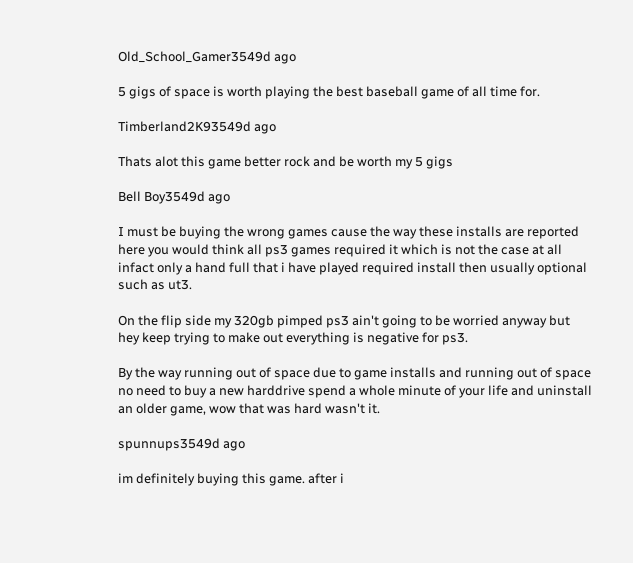Old_School_Gamer3549d ago

5 gigs of space is worth playing the best baseball game of all time for.

Timberland2K93549d ago

Thats alot this game better rock and be worth my 5 gigs

Bell Boy3549d ago

I must be buying the wrong games cause the way these installs are reported here you would think all ps3 games required it which is not the case at all infact only a hand full that i have played required install then usually optional such as ut3.

On the flip side my 320gb pimped ps3 ain't going to be worried anyway but hey keep trying to make out everything is negative for ps3.

By the way running out of space due to game installs and running out of space no need to buy a new harddrive spend a whole minute of your life and uninstall an older game, wow that was hard wasn't it.

spunnups3549d ago

im definitely buying this game. after i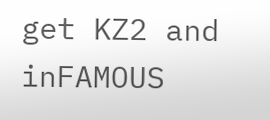get KZ2 and inFAMOUS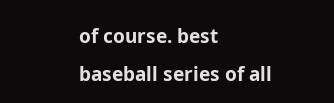of course. best baseball series of all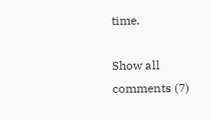time.

Show all comments (7)